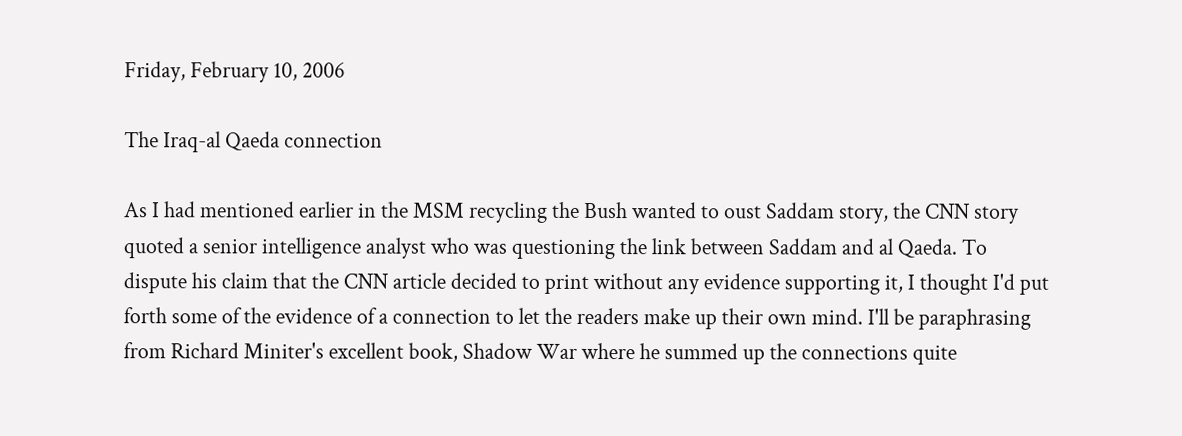Friday, February 10, 2006

The Iraq-al Qaeda connection

As I had mentioned earlier in the MSM recycling the Bush wanted to oust Saddam story, the CNN story quoted a senior intelligence analyst who was questioning the link between Saddam and al Qaeda. To dispute his claim that the CNN article decided to print without any evidence supporting it, I thought I'd put forth some of the evidence of a connection to let the readers make up their own mind. I'll be paraphrasing from Richard Miniter's excellent book, Shadow War where he summed up the connections quite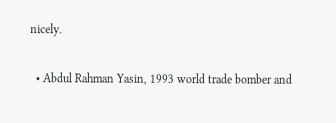nicely.

  • Abdul Rahman Yasin, 1993 world trade bomber and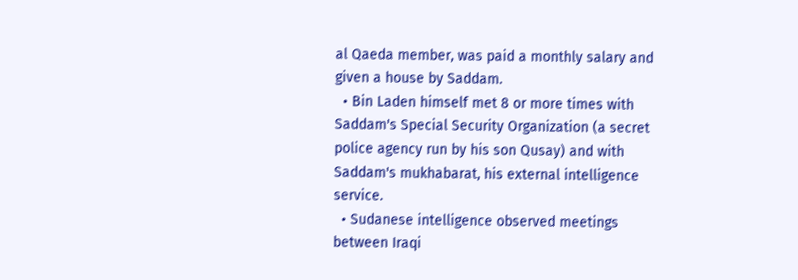al Qaeda member, was paid a monthly salary and given a house by Saddam.
  • Bin Laden himself met 8 or more times with Saddam's Special Security Organization (a secret police agency run by his son Qusay) and with Saddam's mukhabarat, his external intelligence service.
  • Sudanese intelligence observed meetings between Iraqi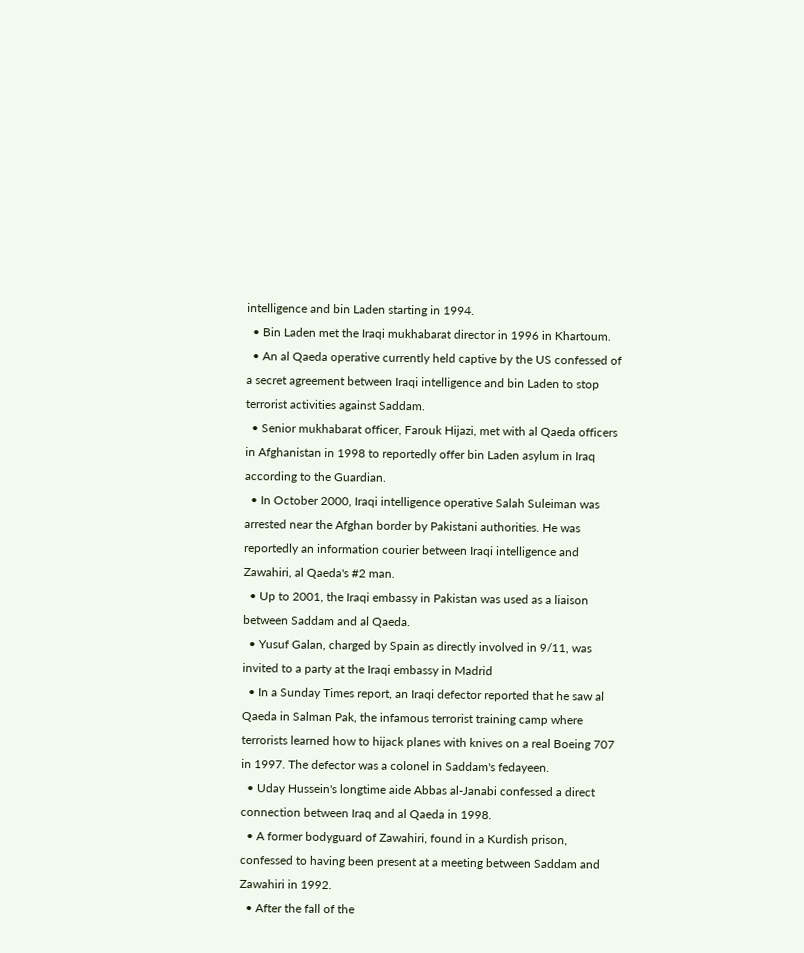intelligence and bin Laden starting in 1994.
  • Bin Laden met the Iraqi mukhabarat director in 1996 in Khartoum.
  • An al Qaeda operative currently held captive by the US confessed of a secret agreement between Iraqi intelligence and bin Laden to stop terrorist activities against Saddam.
  • Senior mukhabarat officer, Farouk Hijazi, met with al Qaeda officers in Afghanistan in 1998 to reportedly offer bin Laden asylum in Iraq according to the Guardian.
  • In October 2000, Iraqi intelligence operative Salah Suleiman was arrested near the Afghan border by Pakistani authorities. He was reportedly an information courier between Iraqi intelligence and Zawahiri, al Qaeda's #2 man.
  • Up to 2001, the Iraqi embassy in Pakistan was used as a liaison between Saddam and al Qaeda.
  • Yusuf Galan, charged by Spain as directly involved in 9/11, was invited to a party at the Iraqi embassy in Madrid
  • In a Sunday Times report, an Iraqi defector reported that he saw al Qaeda in Salman Pak, the infamous terrorist training camp where terrorists learned how to hijack planes with knives on a real Boeing 707 in 1997. The defector was a colonel in Saddam's fedayeen.
  • Uday Hussein's longtime aide Abbas al-Janabi confessed a direct connection between Iraq and al Qaeda in 1998.
  • A former bodyguard of Zawahiri, found in a Kurdish prison, confessed to having been present at a meeting between Saddam and Zawahiri in 1992.
  • After the fall of the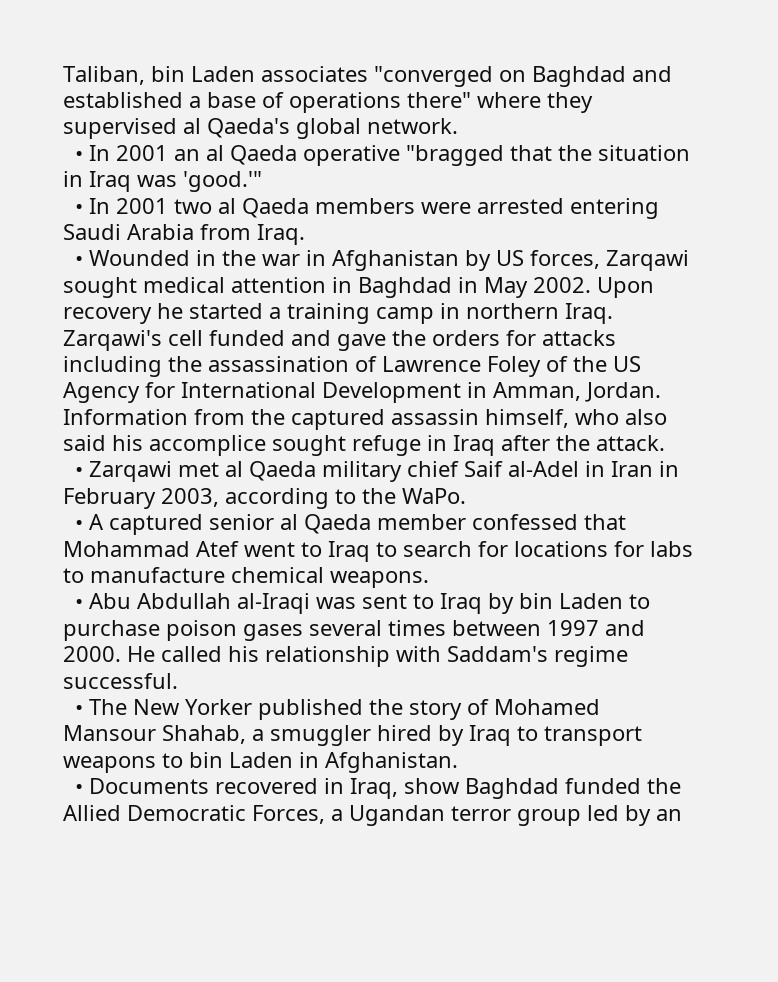Taliban, bin Laden associates "converged on Baghdad and established a base of operations there" where they supervised al Qaeda's global network.
  • In 2001 an al Qaeda operative "bragged that the situation in Iraq was 'good.'"
  • In 2001 two al Qaeda members were arrested entering Saudi Arabia from Iraq.
  • Wounded in the war in Afghanistan by US forces, Zarqawi sought medical attention in Baghdad in May 2002. Upon recovery he started a training camp in northern Iraq. Zarqawi's cell funded and gave the orders for attacks including the assassination of Lawrence Foley of the US Agency for International Development in Amman, Jordan. Information from the captured assassin himself, who also said his accomplice sought refuge in Iraq after the attack.
  • Zarqawi met al Qaeda military chief Saif al-Adel in Iran in February 2003, according to the WaPo.
  • A captured senior al Qaeda member confessed that Mohammad Atef went to Iraq to search for locations for labs to manufacture chemical weapons.
  • Abu Abdullah al-Iraqi was sent to Iraq by bin Laden to purchase poison gases several times between 1997 and 2000. He called his relationship with Saddam's regime successful.
  • The New Yorker published the story of Mohamed Mansour Shahab, a smuggler hired by Iraq to transport weapons to bin Laden in Afghanistan.
  • Documents recovered in Iraq, show Baghdad funded the Allied Democratic Forces, a Ugandan terror group led by an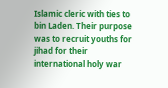Islamic cleric with ties to bin Laden. Their purpose was to recruit youths for jihad for their international holy war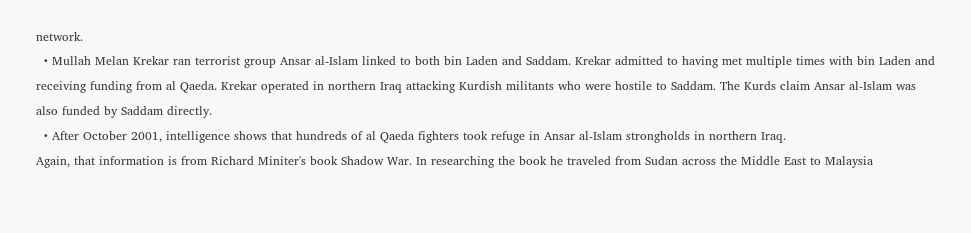network.
  • Mullah Melan Krekar ran terrorist group Ansar al-Islam linked to both bin Laden and Saddam. Krekar admitted to having met multiple times with bin Laden and receiving funding from al Qaeda. Krekar operated in northern Iraq attacking Kurdish militants who were hostile to Saddam. The Kurds claim Ansar al-Islam was also funded by Saddam directly.
  • After October 2001, intelligence shows that hundreds of al Qaeda fighters took refuge in Ansar al-Islam strongholds in northern Iraq.
Again, that information is from Richard Miniter's book Shadow War. In researching the book he traveled from Sudan across the Middle East to Malaysia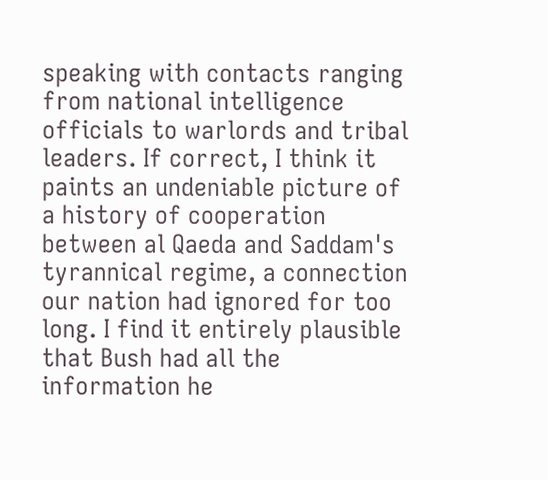speaking with contacts ranging from national intelligence officials to warlords and tribal leaders. If correct, I think it paints an undeniable picture of a history of cooperation between al Qaeda and Saddam's tyrannical regime, a connection our nation had ignored for too long. I find it entirely plausible that Bush had all the information he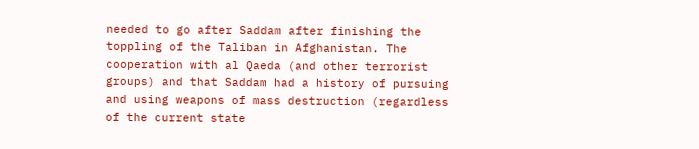needed to go after Saddam after finishing the toppling of the Taliban in Afghanistan. The cooperation with al Qaeda (and other terrorist groups) and that Saddam had a history of pursuing and using weapons of mass destruction (regardless of the current state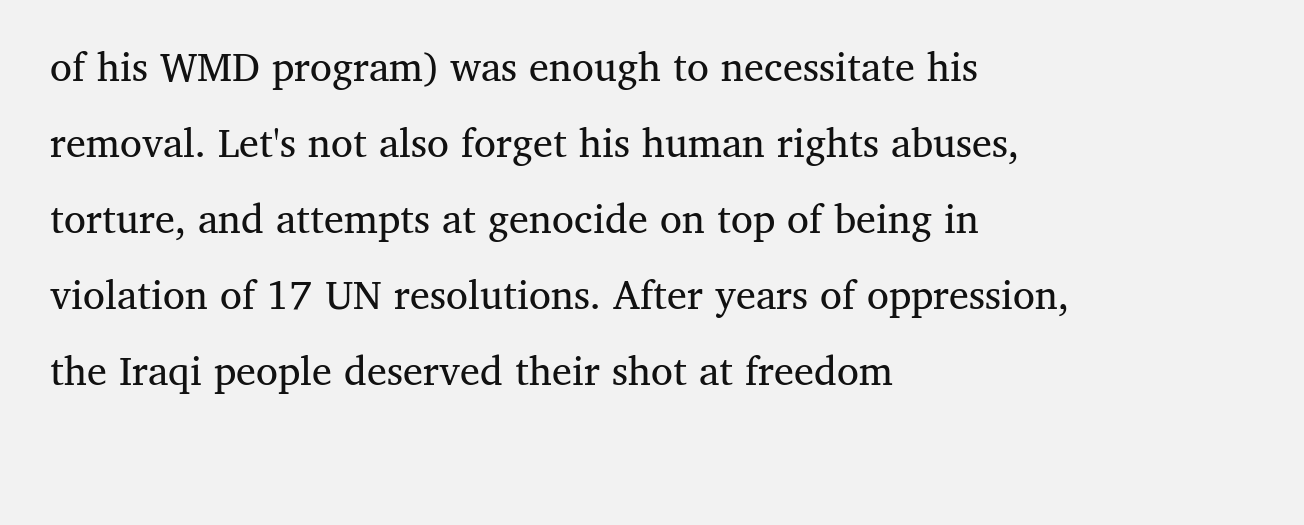of his WMD program) was enough to necessitate his removal. Let's not also forget his human rights abuses, torture, and attempts at genocide on top of being in violation of 17 UN resolutions. After years of oppression, the Iraqi people deserved their shot at freedom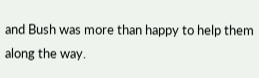and Bush was more than happy to help them along the way.